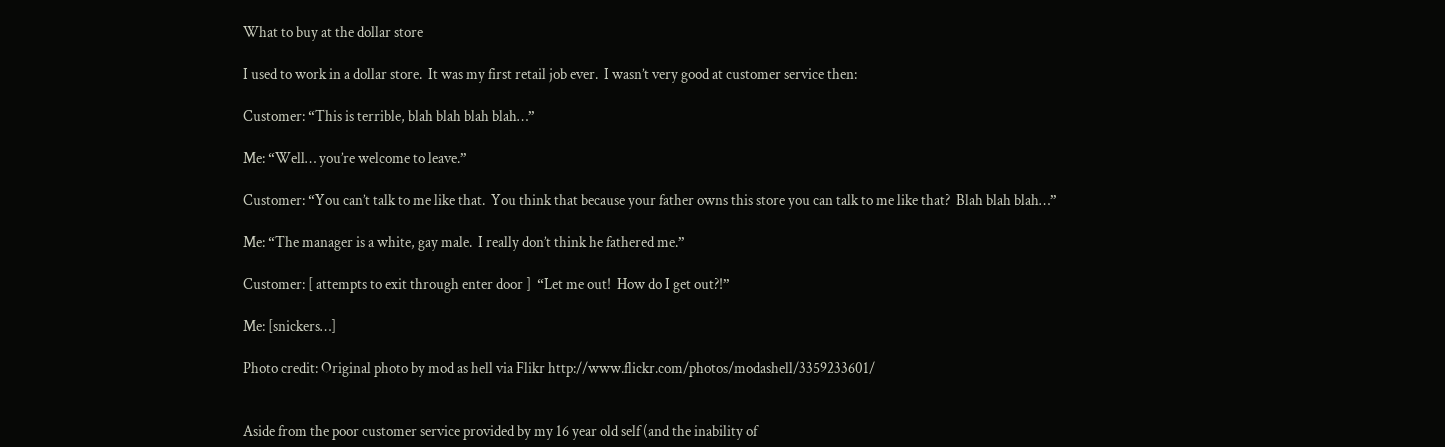What to buy at the dollar store

I used to work in a dollar store.  It was my first retail job ever.  I wasn’t very good at customer service then:

Customer: “This is terrible, blah blah blah blah…”

Me: “Well… you’re welcome to leave.”

Customer: “You can’t talk to me like that.  You think that because your father owns this store you can talk to me like that?  Blah blah blah…”

Me: “The manager is a white, gay male.  I really don’t think he fathered me.”

Customer: [ attempts to exit through enter door ]  “Let me out!  How do I get out?!”

Me: [snickers…]

Photo credit: Original photo by mod as hell via Flikr http://www.flickr.com/photos/modashell/3359233601/


Aside from the poor customer service provided by my 16 year old self (and the inability of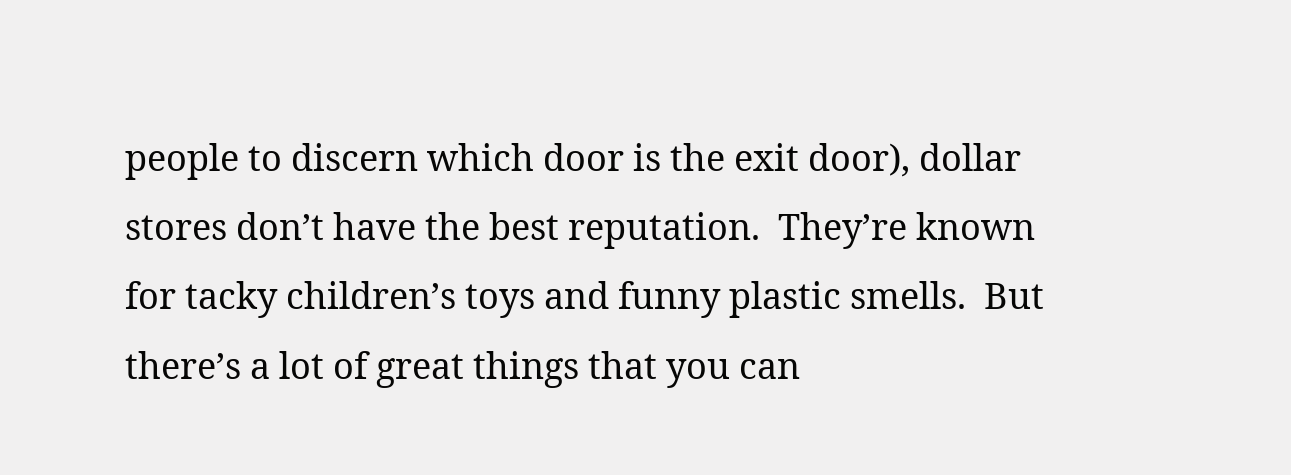people to discern which door is the exit door), dollar stores don’t have the best reputation.  They’re known for tacky children’s toys and funny plastic smells.  But there’s a lot of great things that you can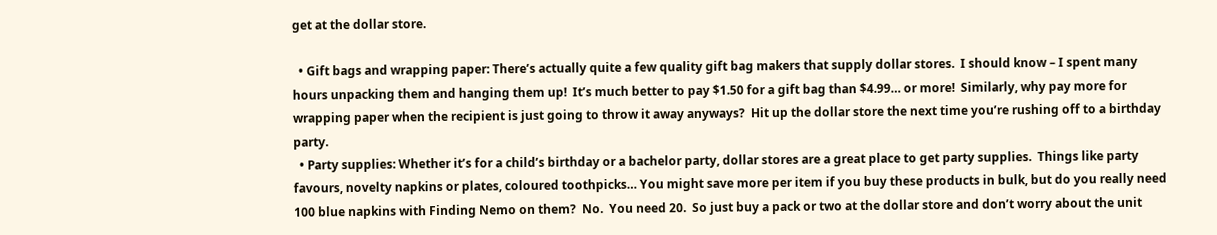get at the dollar store.

  • Gift bags and wrapping paper: There’s actually quite a few quality gift bag makers that supply dollar stores.  I should know – I spent many hours unpacking them and hanging them up!  It’s much better to pay $1.50 for a gift bag than $4.99… or more!  Similarly, why pay more for wrapping paper when the recipient is just going to throw it away anyways?  Hit up the dollar store the next time you’re rushing off to a birthday party.
  • Party supplies: Whether it’s for a child’s birthday or a bachelor party, dollar stores are a great place to get party supplies.  Things like party favours, novelty napkins or plates, coloured toothpicks… You might save more per item if you buy these products in bulk, but do you really need 100 blue napkins with Finding Nemo on them?  No.  You need 20.  So just buy a pack or two at the dollar store and don’t worry about the unit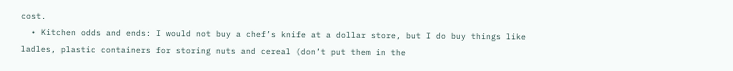cost.
  • Kitchen odds and ends: I would not buy a chef’s knife at a dollar store, but I do buy things like ladles, plastic containers for storing nuts and cereal (don’t put them in the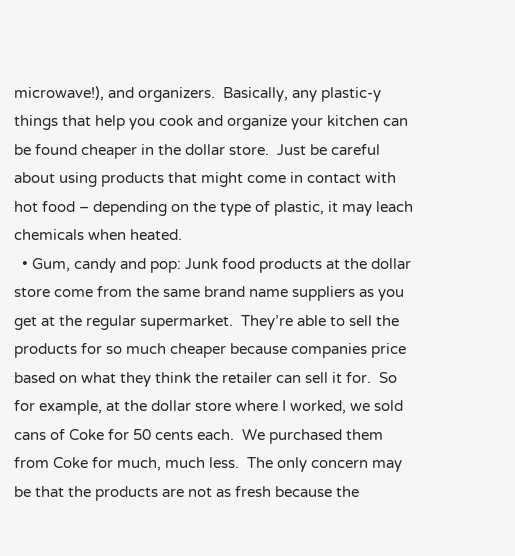microwave!), and organizers.  Basically, any plastic-y things that help you cook and organize your kitchen can be found cheaper in the dollar store.  Just be careful about using products that might come in contact with hot food – depending on the type of plastic, it may leach chemicals when heated.
  • Gum, candy and pop: Junk food products at the dollar store come from the same brand name suppliers as you get at the regular supermarket.  They’re able to sell the products for so much cheaper because companies price based on what they think the retailer can sell it for.  So for example, at the dollar store where I worked, we sold cans of Coke for 50 cents each.  We purchased them from Coke for much, much less.  The only concern may be that the products are not as fresh because the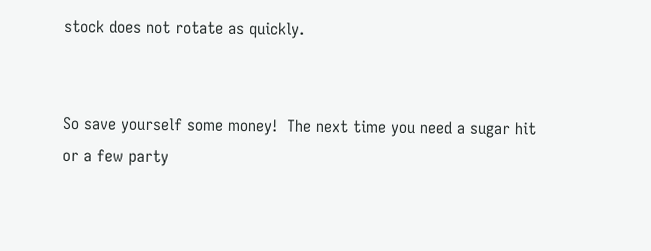stock does not rotate as quickly.


So save yourself some money!  The next time you need a sugar hit or a few party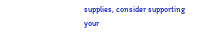supplies, consider supporting your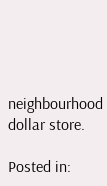neighbourhood dollar store.

Posted in: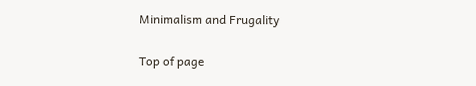Minimalism and Frugality

Top of page